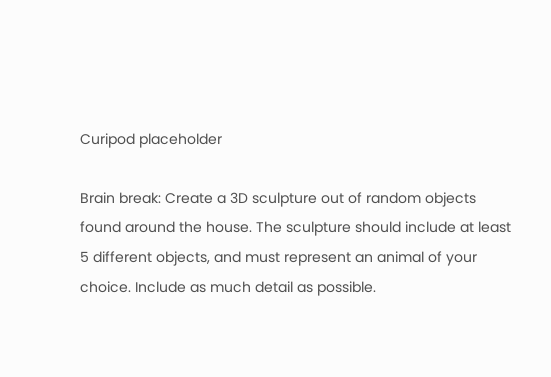Curipod placeholder

Brain break: Create a 3D sculpture out of random objects found around the house. The sculpture should include at least 5 different objects, and must represent an animal of your choice. Include as much detail as possible.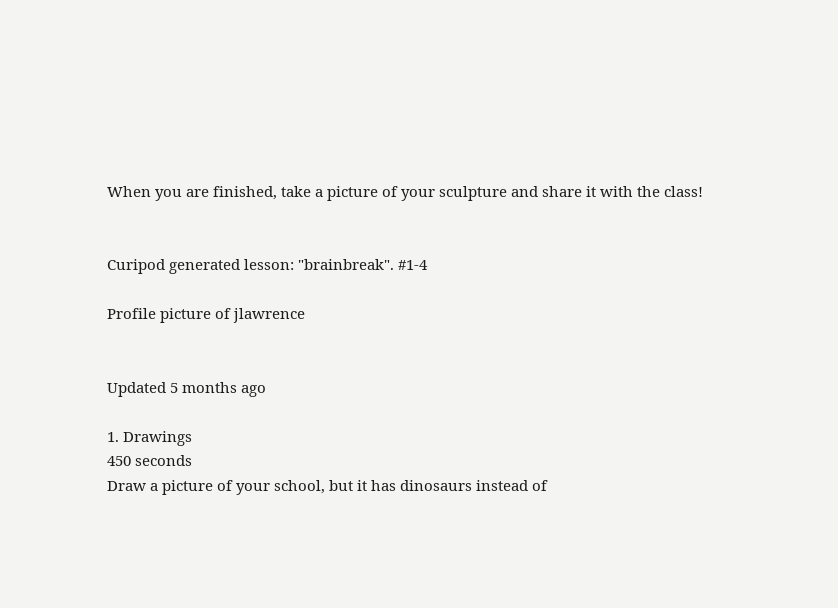When you are finished, take a picture of your sculpture and share it with the class!


Curipod generated lesson: "brainbreak". #1-4

Profile picture of jlawrence


Updated 5 months ago

1. Drawings
450 seconds
Draw a picture of your school, but it has dinosaurs instead of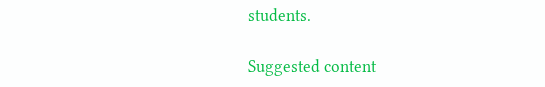students.

Suggested content